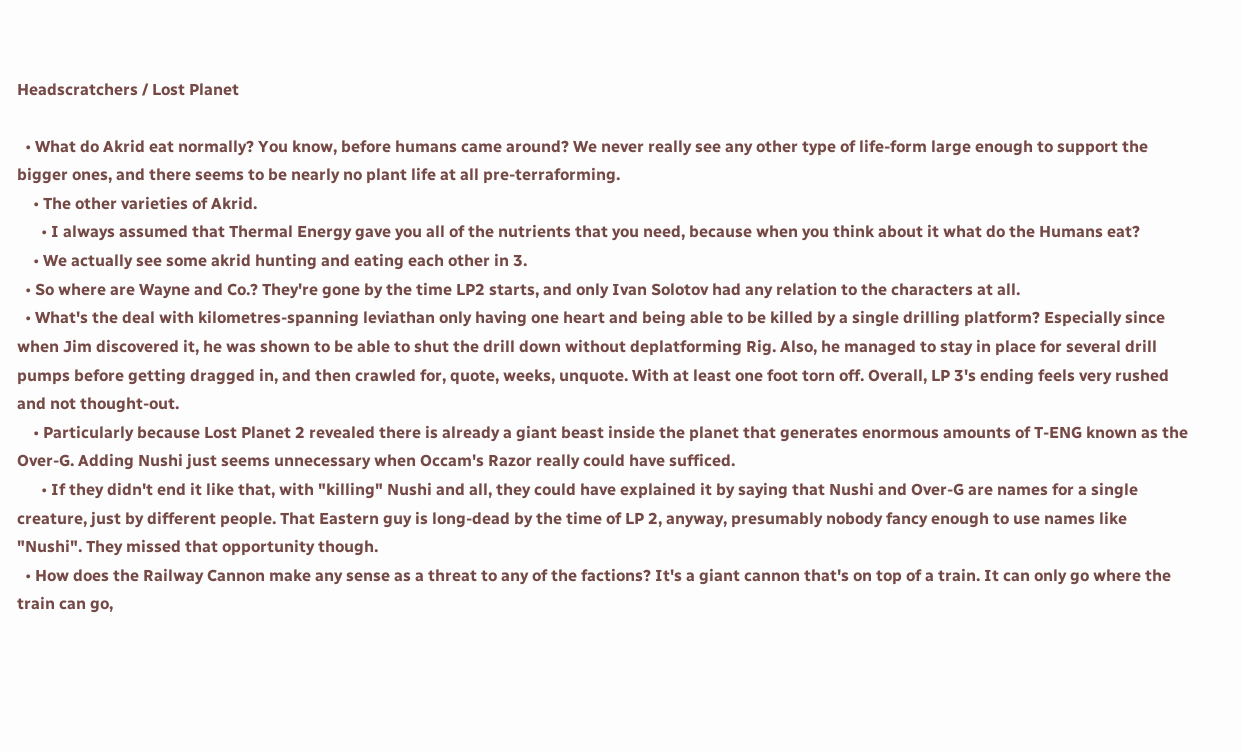Headscratchers / Lost Planet

  • What do Akrid eat normally? You know, before humans came around? We never really see any other type of life-form large enough to support the bigger ones, and there seems to be nearly no plant life at all pre-terraforming.
    • The other varieties of Akrid.
      • I always assumed that Thermal Energy gave you all of the nutrients that you need, because when you think about it what do the Humans eat?
    • We actually see some akrid hunting and eating each other in 3.
  • So where are Wayne and Co.? They're gone by the time LP2 starts, and only Ivan Solotov had any relation to the characters at all.
  • What's the deal with kilometres-spanning leviathan only having one heart and being able to be killed by a single drilling platform? Especially since when Jim discovered it, he was shown to be able to shut the drill down without deplatforming Rig. Also, he managed to stay in place for several drill pumps before getting dragged in, and then crawled for, quote, weeks, unquote. With at least one foot torn off. Overall, LP 3's ending feels very rushed and not thought-out.
    • Particularly because Lost Planet 2 revealed there is already a giant beast inside the planet that generates enormous amounts of T-ENG known as the Over-G. Adding Nushi just seems unnecessary when Occam's Razor really could have sufficed.
      • If they didn't end it like that, with "killing" Nushi and all, they could have explained it by saying that Nushi and Over-G are names for a single creature, just by different people. That Eastern guy is long-dead by the time of LP 2, anyway, presumably nobody fancy enough to use names like "Nushi". They missed that opportunity though.
  • How does the Railway Cannon make any sense as a threat to any of the factions? It's a giant cannon that's on top of a train. It can only go where the train can go,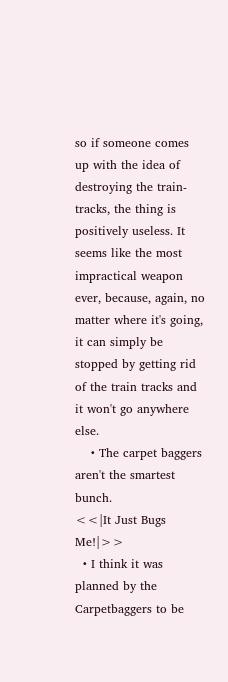so if someone comes up with the idea of destroying the train-tracks, the thing is positively useless. It seems like the most impractical weapon ever, because, again, no matter where it's going, it can simply be stopped by getting rid of the train tracks and it won't go anywhere else.
    • The carpet baggers aren't the smartest bunch.
<<|It Just Bugs Me!|>>
  • I think it was planned by the Carpetbaggers to be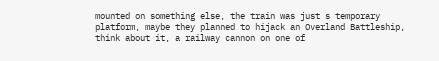mounted on something else, the train was just s temporary platform, maybe they planned to hijack an Overland Battleship, think about it, a railway cannon on one of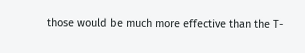those would be much more effective than the T-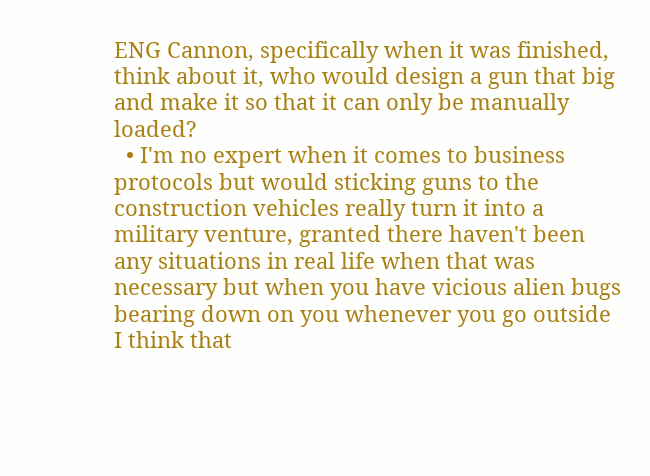ENG Cannon, specifically when it was finished, think about it, who would design a gun that big and make it so that it can only be manually loaded?
  • I'm no expert when it comes to business protocols but would sticking guns to the construction vehicles really turn it into a military venture, granted there haven't been any situations in real life when that was necessary but when you have vicious alien bugs bearing down on you whenever you go outside I think that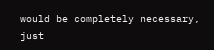would be completely necessary, just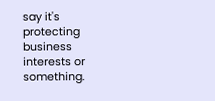say it's protecting business interests or something.